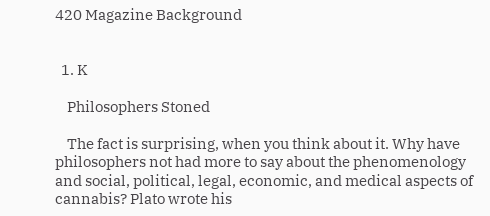420 Magazine Background


  1. K

    Philosophers Stoned

    The fact is surprising, when you think about it. Why have philosophers not had more to say about the phenomenology and social, political, legal, economic, and medical aspects of cannabis? Plato wrote his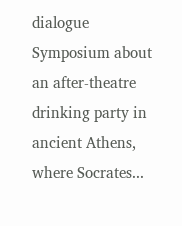dialogue Symposium about an after-theatre drinking party in ancient Athens, where Socrates...